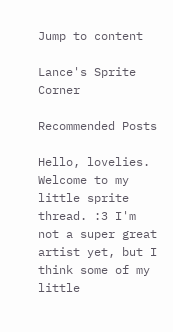Jump to content

Lance's Sprite Corner

Recommended Posts

Hello, lovelies. Welcome to my little sprite thread. :3 I'm not a super great artist yet, but I think some of my little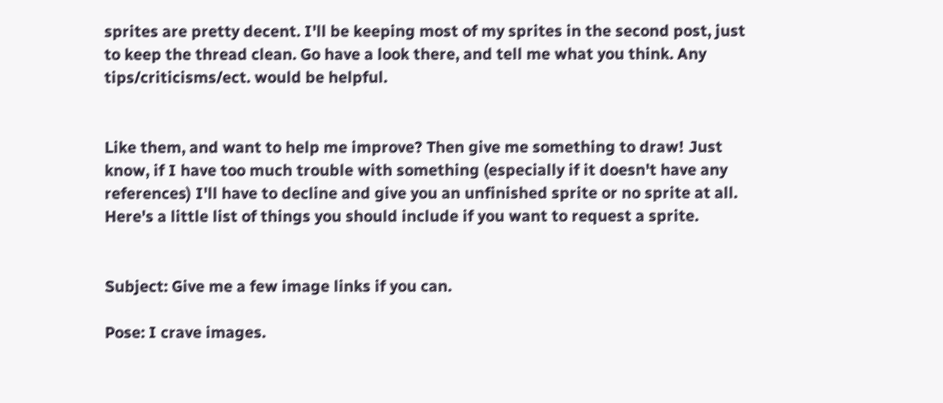sprites are pretty decent. I'll be keeping most of my sprites in the second post, just to keep the thread clean. Go have a look there, and tell me what you think. Any tips/criticisms/ect. would be helpful.


Like them, and want to help me improve? Then give me something to draw! Just know, if I have too much trouble with something (especially if it doesn't have any references) I'll have to decline and give you an unfinished sprite or no sprite at all. Here's a little list of things you should include if you want to request a sprite.


Subject: Give me a few image links if you can.

Pose: I crave images.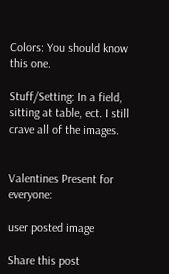Colors: You should know this one.

Stuff/Setting: In a field, sitting at table, ect. I still crave all of the images.


Valentines Present for everyone:

user posted image

Share this post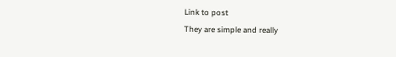Link to post
They are simple and really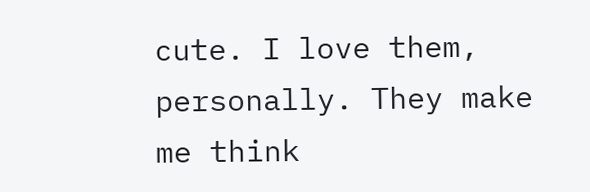cute. I love them, personally. They make me think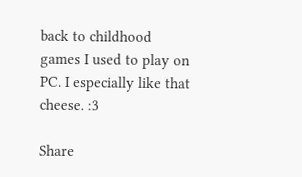back to childhood games I used to play on PC. I especially like that cheese. :3

Share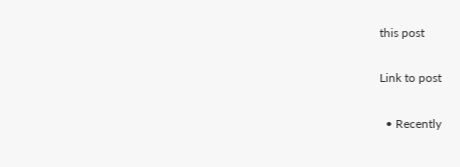this post

Link to post

  • Recently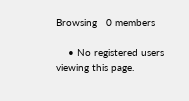Browsing   0 members

    • No registered users viewing this page.